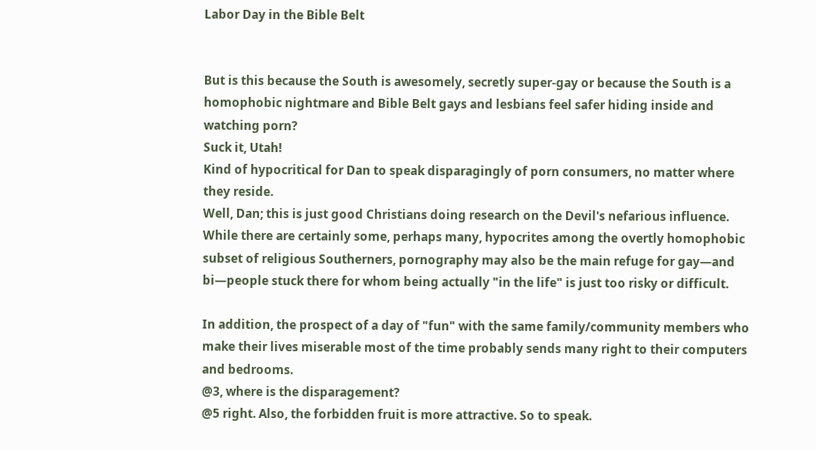Labor Day in the Bible Belt


But is this because the South is awesomely, secretly super-gay or because the South is a homophobic nightmare and Bible Belt gays and lesbians feel safer hiding inside and watching porn?
Suck it, Utah!
Kind of hypocritical for Dan to speak disparagingly of porn consumers, no matter where they reside.
Well, Dan; this is just good Christians doing research on the Devil's nefarious influence.
While there are certainly some, perhaps many, hypocrites among the overtly homophobic subset of religious Southerners, pornography may also be the main refuge for gay—and bi—people stuck there for whom being actually "in the life" is just too risky or difficult.

In addition, the prospect of a day of "fun" with the same family/community members who make their lives miserable most of the time probably sends many right to their computers and bedrooms.
@3, where is the disparagement?
@5 right. Also, the forbidden fruit is more attractive. So to speak.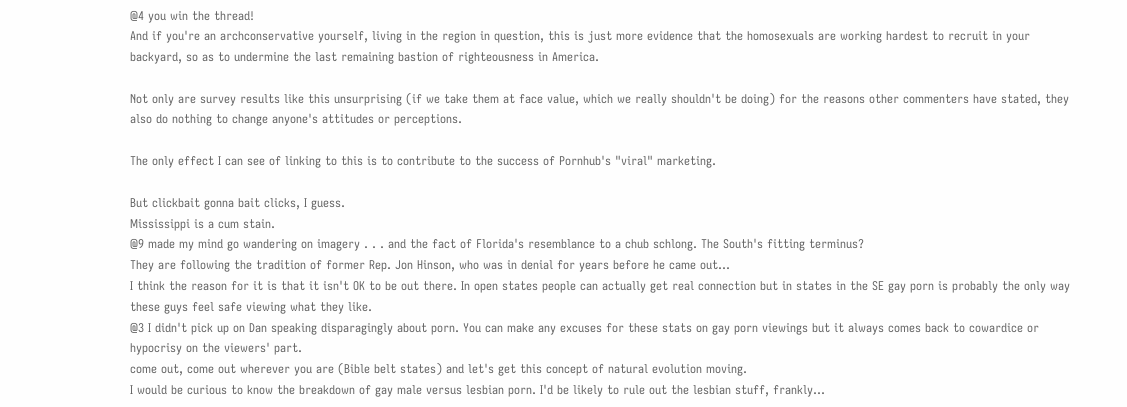@4 you win the thread!
And if you're an archconservative yourself, living in the region in question, this is just more evidence that the homosexuals are working hardest to recruit in your backyard, so as to undermine the last remaining bastion of righteousness in America.

Not only are survey results like this unsurprising (if we take them at face value, which we really shouldn't be doing) for the reasons other commenters have stated, they also do nothing to change anyone's attitudes or perceptions.

The only effect I can see of linking to this is to contribute to the success of Pornhub's "viral" marketing.

But clickbait gonna bait clicks, I guess.
Mississippi is a cum stain.
@9 made my mind go wandering on imagery . . . and the fact of Florida's resemblance to a chub schlong. The South's fitting terminus?
They are following the tradition of former Rep. Jon Hinson, who was in denial for years before he came out...
I think the reason for it is that it isn't OK to be out there. In open states people can actually get real connection but in states in the SE gay porn is probably the only way these guys feel safe viewing what they like.
@3 I didn't pick up on Dan speaking disparagingly about porn. You can make any excuses for these stats on gay porn viewings but it always comes back to cowardice or hypocrisy on the viewers' part.
come out, come out wherever you are (Bible belt states) and let's get this concept of natural evolution moving.
I would be curious to know the breakdown of gay male versus lesbian porn. I'd be likely to rule out the lesbian stuff, frankly...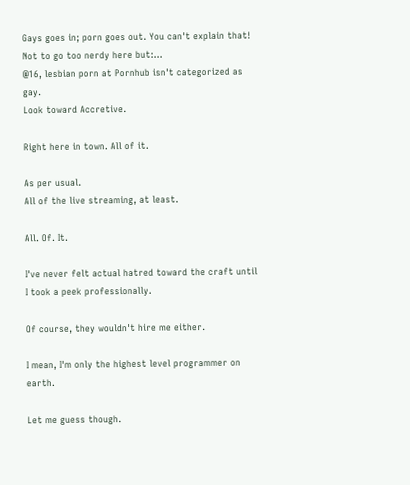Gays goes in; porn goes out. You can't explain that!
Not to go too nerdy here but:…
@16, lesbian porn at Pornhub isn't categorized as gay.
Look toward Accretive.

Right here in town. All of it.

As per usual.
All of the live streaming, at least.

All. Of. It.

I've never felt actual hatred toward the craft until I took a peek professionally.

Of course, they wouldn't hire me either.

I mean, I'm only the highest level programmer on earth.

Let me guess though.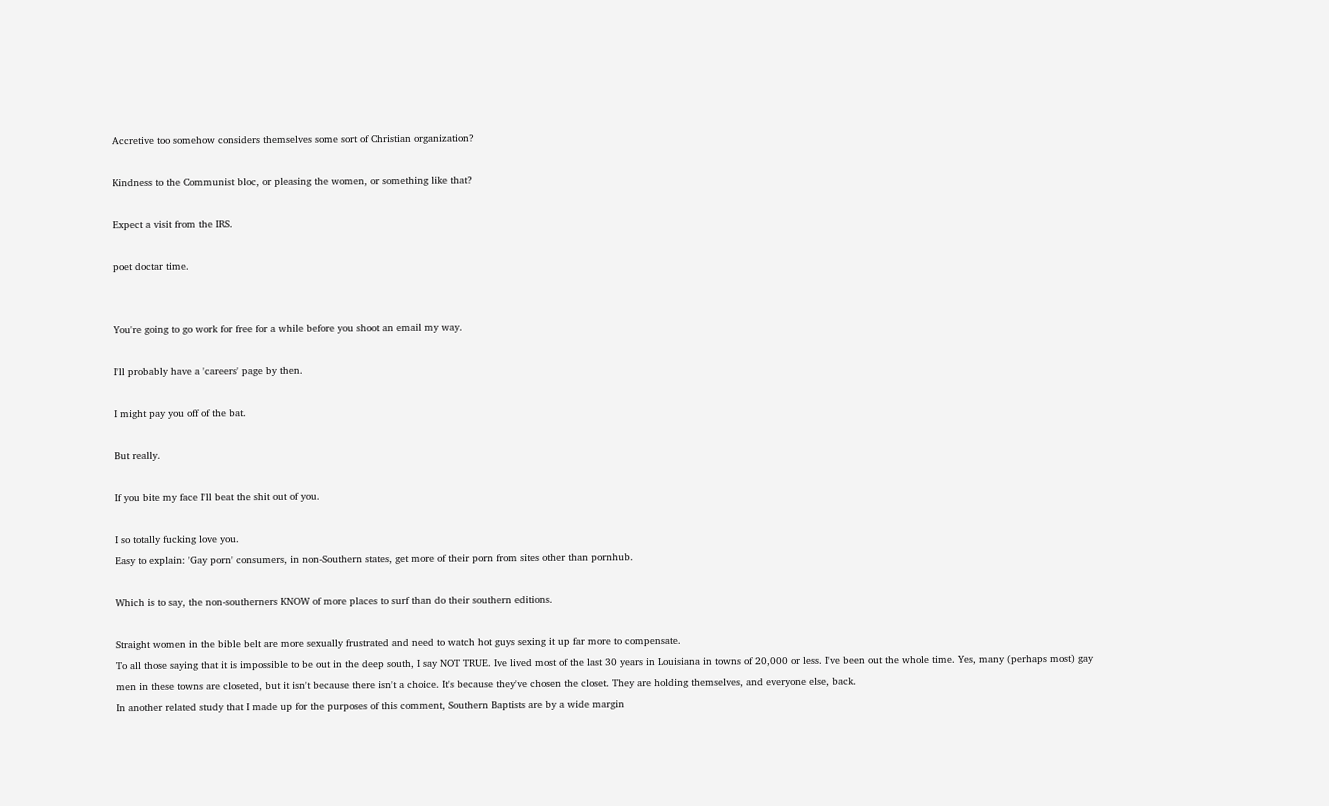Accretive too somehow considers themselves some sort of Christian organization?

Kindness to the Communist bloc, or pleasing the women, or something like that?

Expect a visit from the IRS.

poet doctar time.


You're going to go work for free for a while before you shoot an email my way.

I'll probably have a 'careers' page by then.

I might pay you off of the bat.

But really.

If you bite my face I'll beat the shit out of you.

I so totally fucking love you.
Easy to explain: 'Gay porn' consumers, in non-Southern states, get more of their porn from sites other than pornhub.

Which is to say, the non-southerners KNOW of more places to surf than do their southern editions.

Straight women in the bible belt are more sexually frustrated and need to watch hot guys sexing it up far more to compensate.
To all those saying that it is impossible to be out in the deep south, I say NOT TRUE. Ive lived most of the last 30 years in Louisiana in towns of 20,000 or less. I've been out the whole time. Yes, many (perhaps most) gay men in these towns are closeted, but it isn't because there isn't a choice. It's because they've chosen the closet. They are holding themselves, and everyone else, back.
In another related study that I made up for the purposes of this comment, Southern Baptists are by a wide margin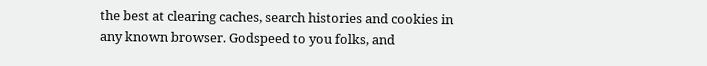the best at clearing caches, search histories and cookies in any known browser. Godspeed to you folks, and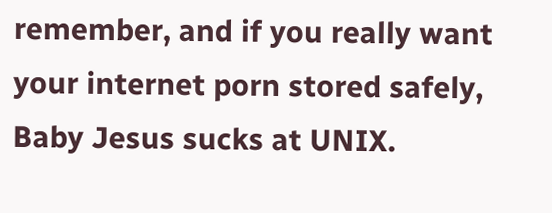remember, and if you really want your internet porn stored safely, Baby Jesus sucks at UNIX.